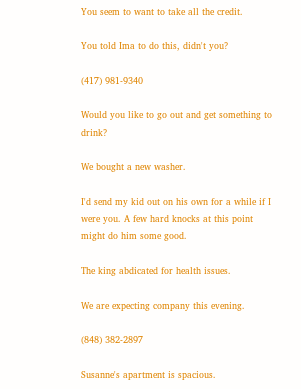You seem to want to take all the credit.

You told Ima to do this, didn't you?

(417) 981-9340

Would you like to go out and get something to drink?

We bought a new washer.

I'd send my kid out on his own for a while if I were you. A few hard knocks at this point might do him some good.

The king abdicated for health issues.

We are expecting company this evening.

(848) 382-2897

Susanne's apartment is spacious.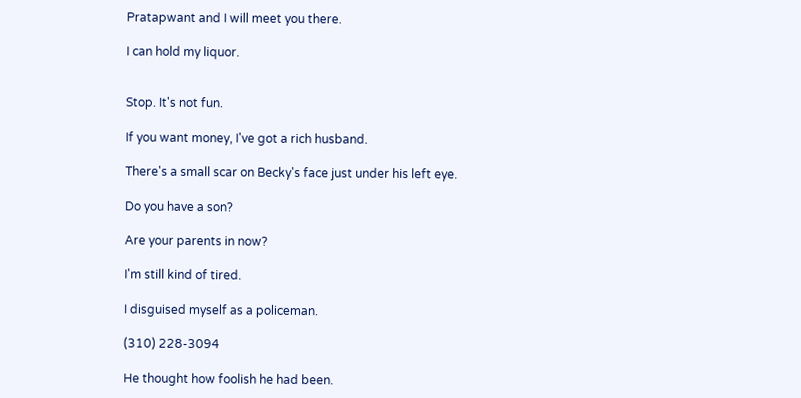Pratapwant and I will meet you there.

I can hold my liquor.


Stop. It's not fun.

If you want money, I've got a rich husband.

There's a small scar on Becky's face just under his left eye.

Do you have a son?

Are your parents in now?

I'm still kind of tired.

I disguised myself as a policeman.

(310) 228-3094

He thought how foolish he had been.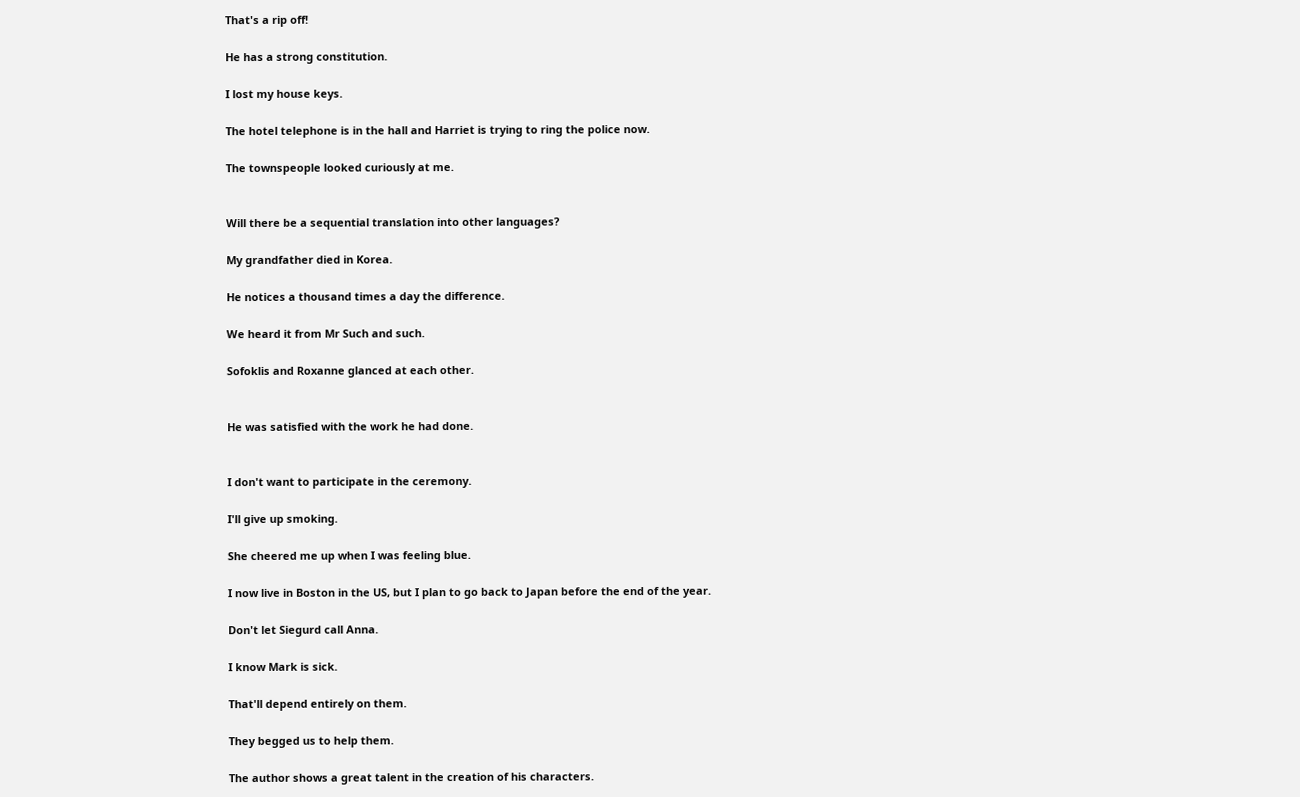That's a rip off!

He has a strong constitution.

I lost my house keys.

The hotel telephone is in the hall and Harriet is trying to ring the police now.

The townspeople looked curiously at me.


Will there be a sequential translation into other languages?

My grandfather died in Korea.

He notices a thousand times a day the difference.

We heard it from Mr Such and such.

Sofoklis and Roxanne glanced at each other.


He was satisfied with the work he had done.


I don't want to participate in the ceremony.

I'll give up smoking.

She cheered me up when I was feeling blue.

I now live in Boston in the US, but I plan to go back to Japan before the end of the year.

Don't let Siegurd call Anna.

I know Mark is sick.

That'll depend entirely on them.

They begged us to help them.

The author shows a great talent in the creation of his characters.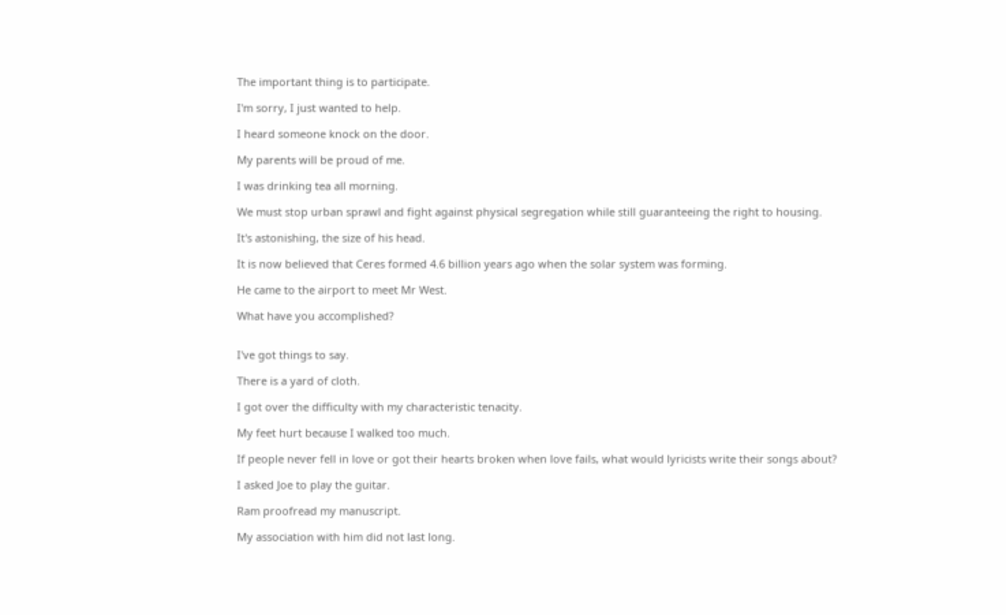The important thing is to participate.

I'm sorry, I just wanted to help.

I heard someone knock on the door.

My parents will be proud of me.

I was drinking tea all morning.

We must stop urban sprawl and fight against physical segregation while still guaranteeing the right to housing.

It's astonishing, the size of his head.

It is now believed that Ceres formed 4.6 billion years ago when the solar system was forming.

He came to the airport to meet Mr West.

What have you accomplished?


I've got things to say.

There is a yard of cloth.

I got over the difficulty with my characteristic tenacity.

My feet hurt because I walked too much.

If people never fell in love or got their hearts broken when love fails, what would lyricists write their songs about?

I asked Joe to play the guitar.

Ram proofread my manuscript.

My association with him did not last long.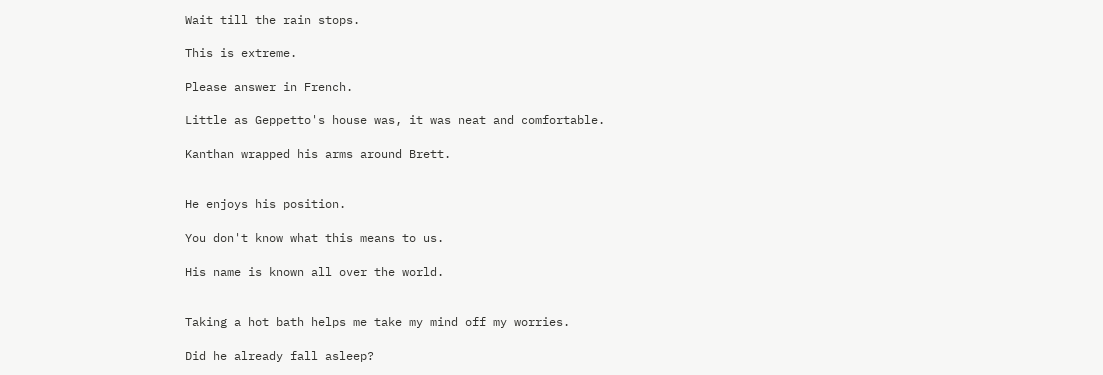Wait till the rain stops.

This is extreme.

Please answer in French.

Little as Geppetto's house was, it was neat and comfortable.

Kanthan wrapped his arms around Brett.


He enjoys his position.

You don't know what this means to us.

His name is known all over the world.


Taking a hot bath helps me take my mind off my worries.

Did he already fall asleep?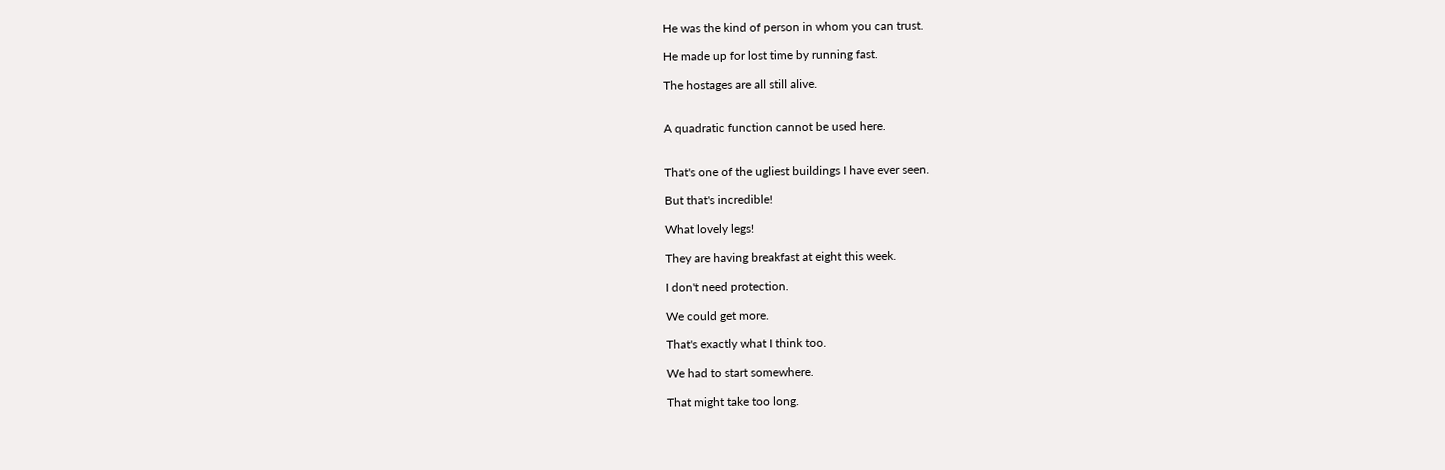He was the kind of person in whom you can trust.

He made up for lost time by running fast.

The hostages are all still alive.


A quadratic function cannot be used here.


That's one of the ugliest buildings I have ever seen.

But that's incredible!

What lovely legs!

They are having breakfast at eight this week.

I don't need protection.

We could get more.

That's exactly what I think too.

We had to start somewhere.

That might take too long.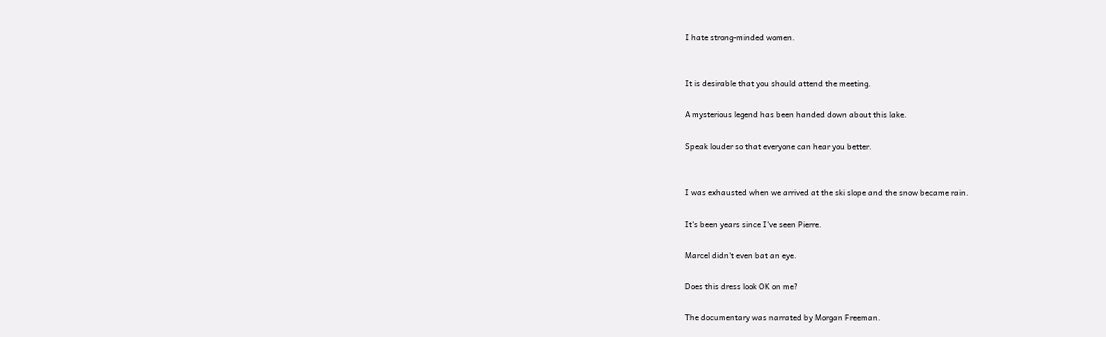I hate strong-minded women.


It is desirable that you should attend the meeting.

A mysterious legend has been handed down about this lake.

Speak louder so that everyone can hear you better.


I was exhausted when we arrived at the ski slope and the snow became rain.

It's been years since I've seen Pierre.

Marcel didn't even bat an eye.

Does this dress look OK on me?

The documentary was narrated by Morgan Freeman.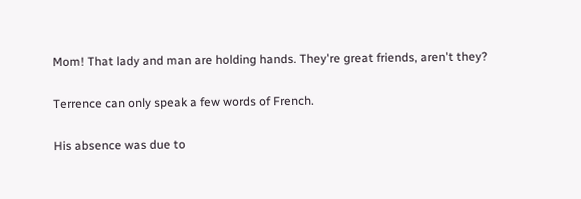Mom! That lady and man are holding hands. They're great friends, aren't they?

Terrence can only speak a few words of French.

His absence was due to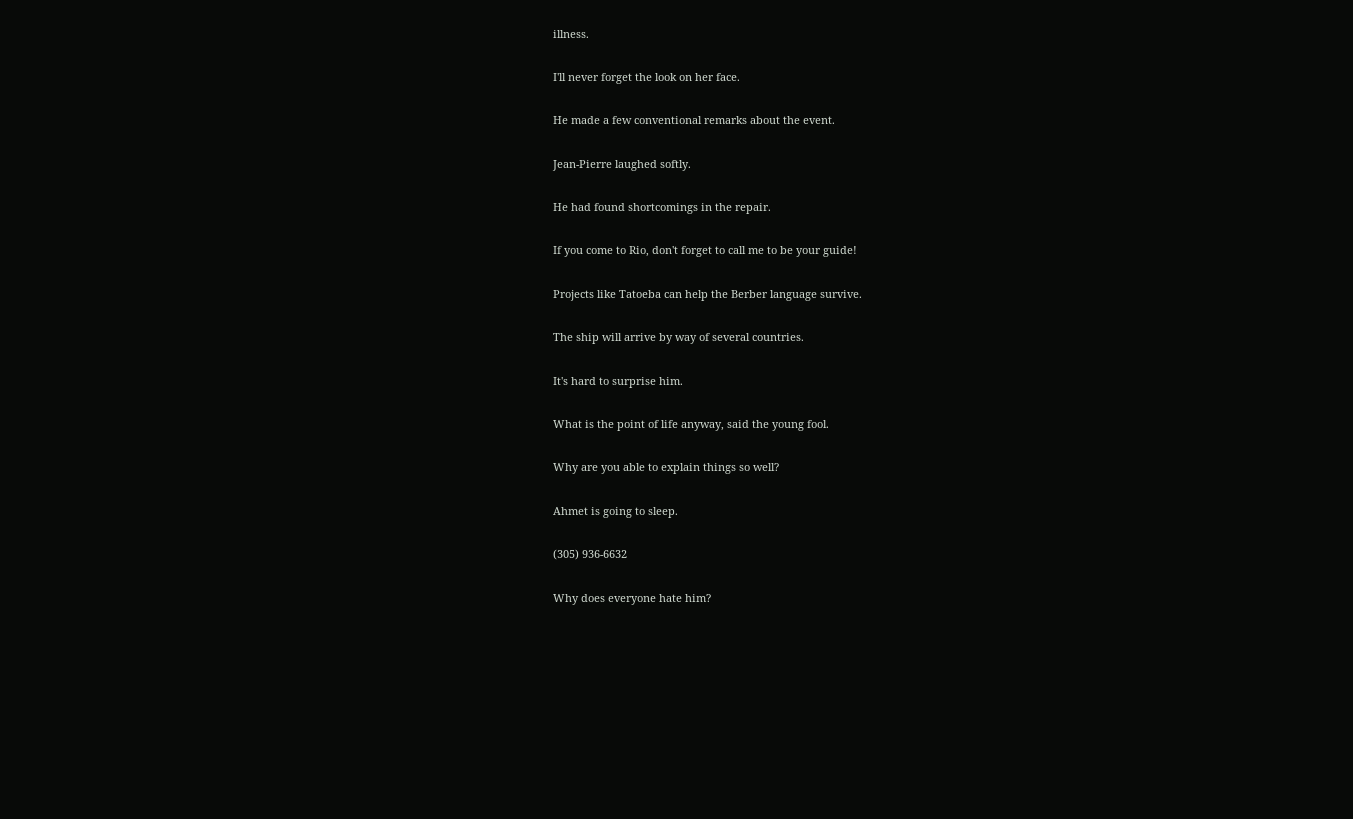illness.

I'll never forget the look on her face.

He made a few conventional remarks about the event.

Jean-Pierre laughed softly.

He had found shortcomings in the repair.

If you come to Rio, don't forget to call me to be your guide!

Projects like Tatoeba can help the Berber language survive.

The ship will arrive by way of several countries.

It's hard to surprise him.

What is the point of life anyway, said the young fool.

Why are you able to explain things so well?

Ahmet is going to sleep.

(305) 936-6632

Why does everyone hate him?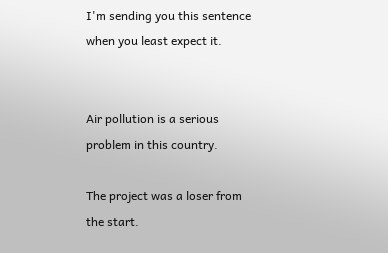I'm sending you this sentence when you least expect it.


Air pollution is a serious problem in this country.

The project was a loser from the start.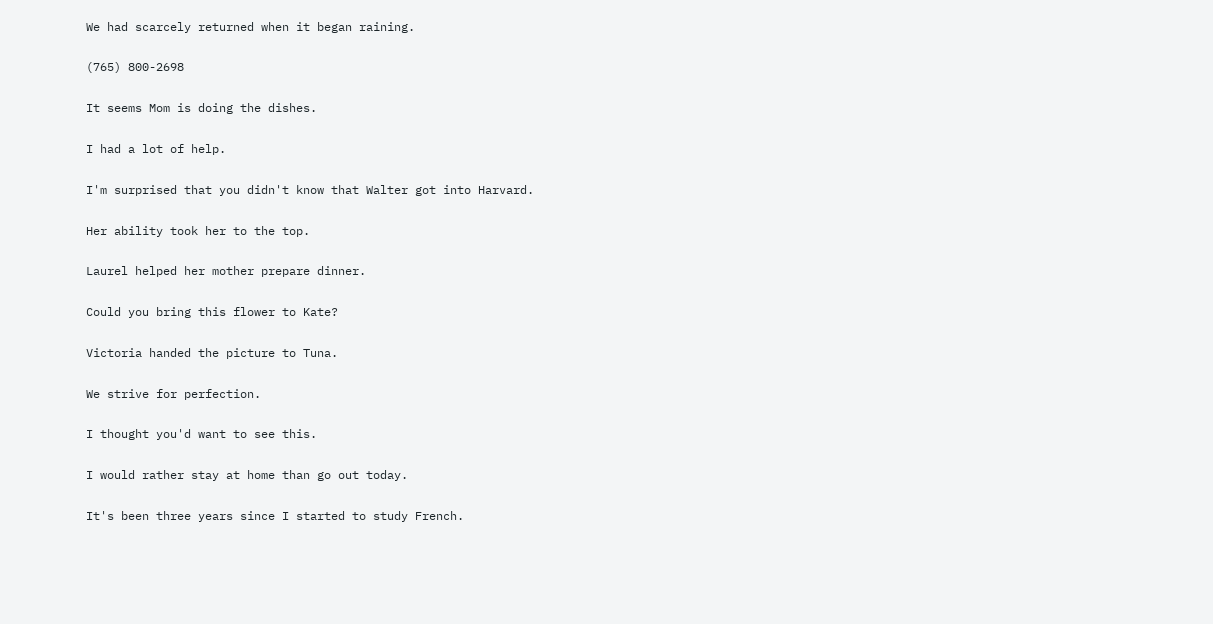We had scarcely returned when it began raining.

(765) 800-2698

It seems Mom is doing the dishes.

I had a lot of help.

I'm surprised that you didn't know that Walter got into Harvard.

Her ability took her to the top.

Laurel helped her mother prepare dinner.

Could you bring this flower to Kate?

Victoria handed the picture to Tuna.

We strive for perfection.

I thought you'd want to see this.

I would rather stay at home than go out today.

It's been three years since I started to study French.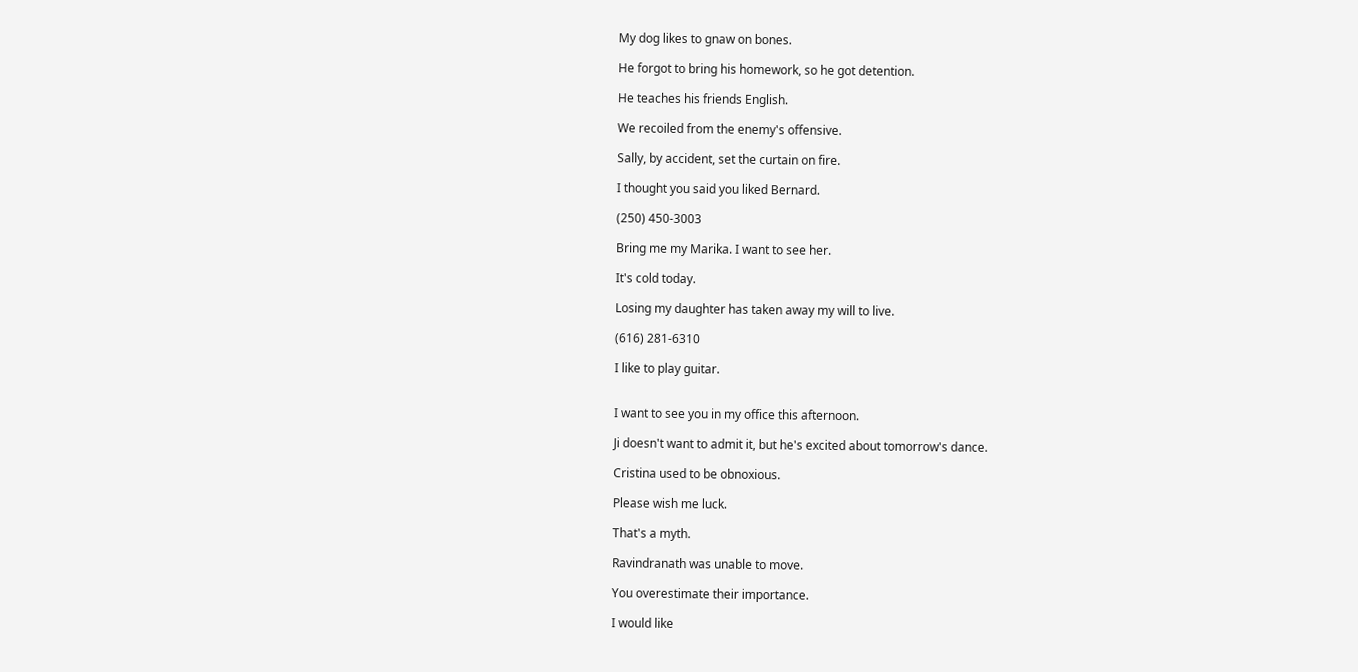My dog likes to gnaw on bones.

He forgot to bring his homework, so he got detention.

He teaches his friends English.

We recoiled from the enemy's offensive.

Sally, by accident, set the curtain on fire.

I thought you said you liked Bernard.

(250) 450-3003

Bring me my Marika. I want to see her.

It's cold today.

Losing my daughter has taken away my will to live.

(616) 281-6310

I like to play guitar.


I want to see you in my office this afternoon.

Ji doesn't want to admit it, but he's excited about tomorrow's dance.

Cristina used to be obnoxious.

Please wish me luck.

That's a myth.

Ravindranath was unable to move.

You overestimate their importance.

I would like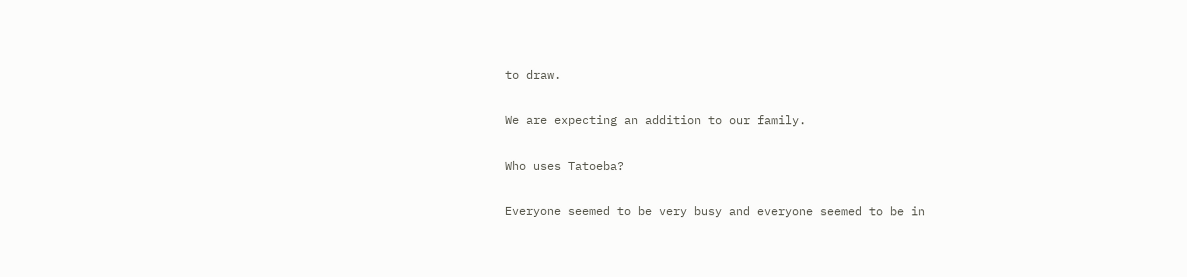to draw.

We are expecting an addition to our family.

Who uses Tatoeba?

Everyone seemed to be very busy and everyone seemed to be in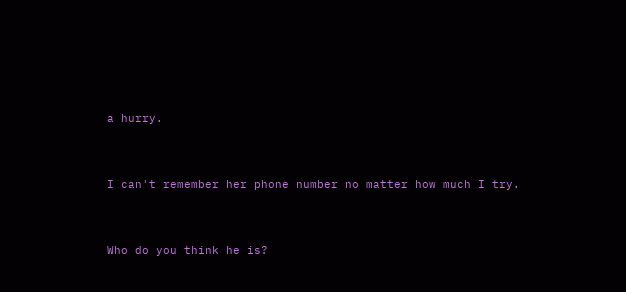a hurry.


I can't remember her phone number no matter how much I try.


Who do you think he is?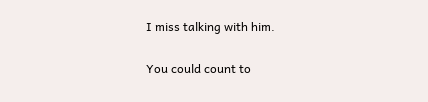I miss talking with him.

You could count to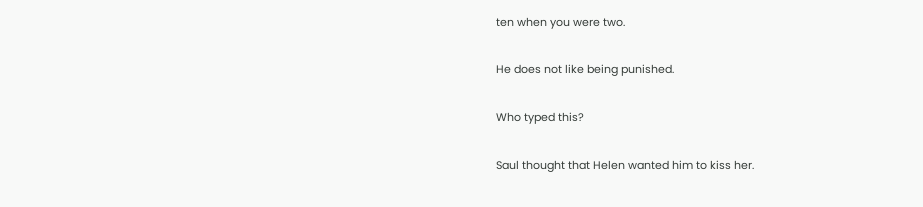ten when you were two.

He does not like being punished.

Who typed this?

Saul thought that Helen wanted him to kiss her.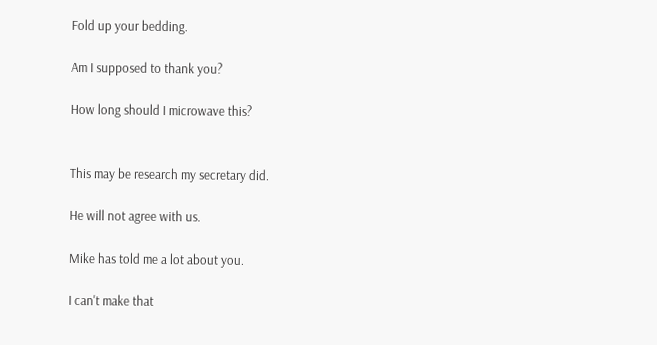Fold up your bedding.

Am I supposed to thank you?

How long should I microwave this?


This may be research my secretary did.

He will not agree with us.

Mike has told me a lot about you.

I can't make that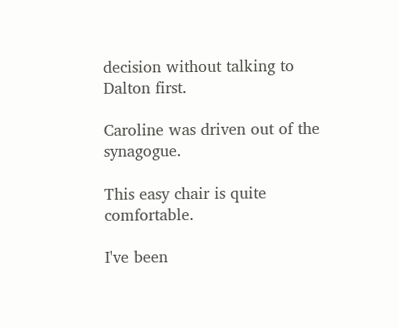decision without talking to Dalton first.

Caroline was driven out of the synagogue.

This easy chair is quite comfortable.

I've been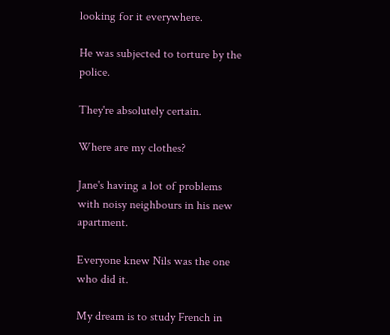looking for it everywhere.

He was subjected to torture by the police.

They're absolutely certain.

Where are my clothes?

Jane's having a lot of problems with noisy neighbours in his new apartment.

Everyone knew Nils was the one who did it.

My dream is to study French in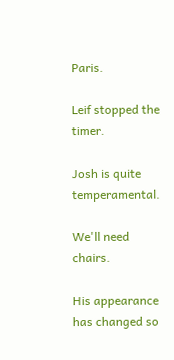Paris.

Leif stopped the timer.

Josh is quite temperamental.

We'll need chairs.

His appearance has changed so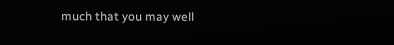much that you may well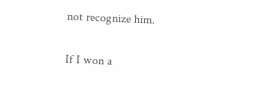not recognize him.

If I won a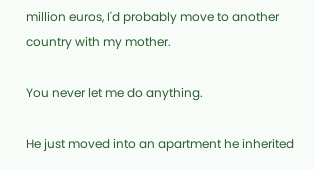million euros, I'd probably move to another country with my mother.

You never let me do anything.

He just moved into an apartment he inherited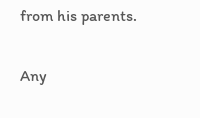from his parents.

Any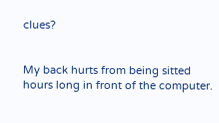clues?


My back hurts from being sitted hours long in front of the computer.